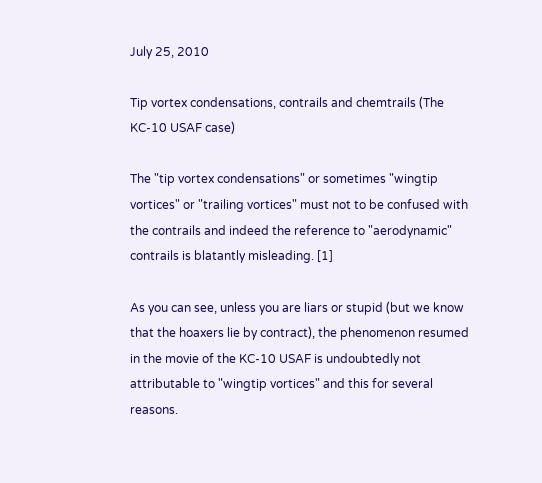July 25, 2010

Tip vortex condensations, contrails and chemtrails (The KC-10 USAF case)

The "tip vortex condensations" or sometimes "wingtip vortices" or "trailing vortices" must not to be confused with the contrails and indeed the reference to "aerodynamic" contrails is blatantly misleading. [1]

As you can see, unless you are liars or stupid (but we know that the hoaxers lie by contract), the phenomenon resumed in the movie of the KC-10 USAF is undoubtedly not attributable to "wingtip vortices" and this for several reasons.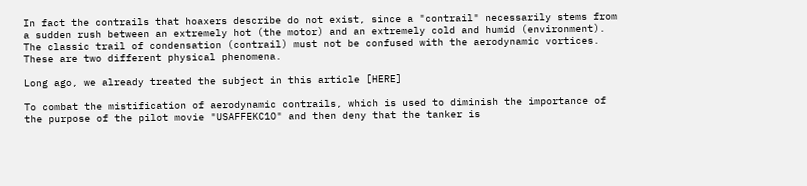In fact the contrails that hoaxers describe do not exist, since a "contrail" necessarily stems from a sudden rush between an extremely hot (the motor) and an extremely cold and humid (environment). The classic trail of condensation (contrail) must not be confused with the aerodynamic vortices. These are two different physical phenomena.

Long ago, we already treated the subject in this article [HERE]

To combat the mistification of aerodynamic contrails, which is used to diminish the importance of the purpose of the pilot movie "USAFFEKC1O" and then deny that the tanker is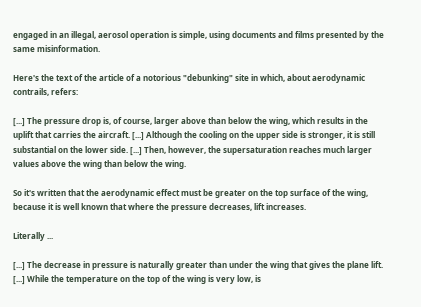engaged in an illegal, aerosol operation is simple, using documents and films presented by the same misinformation.

Here's the text of the article of a notorious "debunking" site in which, about aerodynamic contrails, refers:

[...] The pressure drop is, of course, larger above than below the wing, which results in the uplift that carries the aircraft. [...] Although the cooling on the upper side is stronger, it is still substantial on the lower side. [...] Then, however, the supersaturation reaches much larger values above the wing than below the wing.

So it's written that the aerodynamic effect must be greater on the top surface of the wing, because it is well known that where the pressure decreases, lift increases.

Literally ...

[...] The decrease in pressure is naturally greater than under the wing that gives the plane lift. [...] While the temperature on the top of the wing is very low, is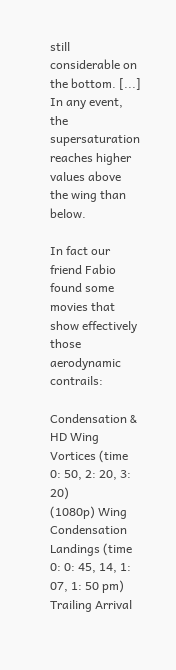still considerable on the bottom. [...] In any event, the supersaturation reaches higher values above the wing than below.

In fact our friend Fabio found some movies that show effectively those aerodynamic contrails:

Condensation & HD Wing Vortices (time 0: 50, 2: 20, 3: 20)
(1080p) Wing Condensation Landings (time 0: 0: 45, 14, 1: 07, 1: 50 pm)
Trailing Arrival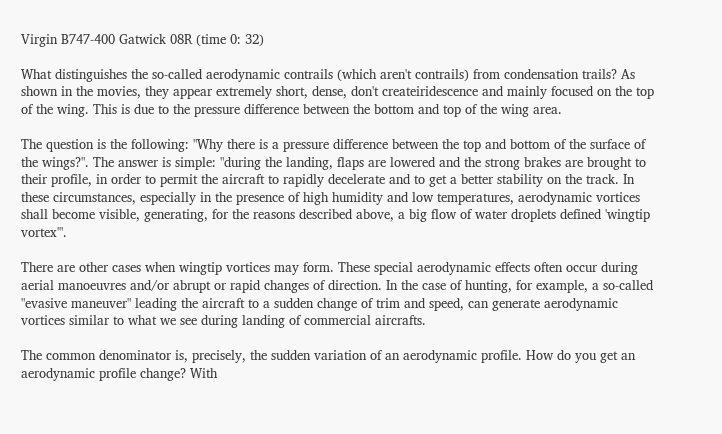Virgin B747-400 Gatwick 08R (time 0: 32)

What distinguishes the so-called aerodynamic contrails (which aren't contrails) from condensation trails? As shown in the movies, they appear extremely short, dense, don't createiridescence and mainly focused on the top of the wing. This is due to the pressure difference between the bottom and top of the wing area.

The question is the following: "Why there is a pressure difference between the top and bottom of the surface of the wings?". The answer is simple: "during the landing, flaps are lowered and the strong brakes are brought to their profile, in order to permit the aircraft to rapidly decelerate and to get a better stability on the track. In these circumstances, especially in the presence of high humidity and low temperatures, aerodynamic vortices shall become visible, generating, for the reasons described above, a big flow of water droplets defined 'wingtip vortex'".

There are other cases when wingtip vortices may form. These special aerodynamic effects often occur during aerial manoeuvres and/or abrupt or rapid changes of direction. In the case of hunting, for example, a so-called "evasive maneuver" leading the aircraft to a sudden change of trim and speed, can generate aerodynamic vortices similar to what we see during landing of commercial aircrafts.

The common denominator is, precisely, the sudden variation of an aerodynamic profile. How do you get an aerodynamic profile change? With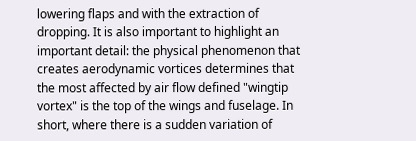lowering flaps and with the extraction of dropping. It is also important to highlight an important detail: the physical phenomenon that creates aerodynamic vortices determines that the most affected by air flow defined "wingtip vortex" is the top of the wings and fuselage. In short, where there is a sudden variation of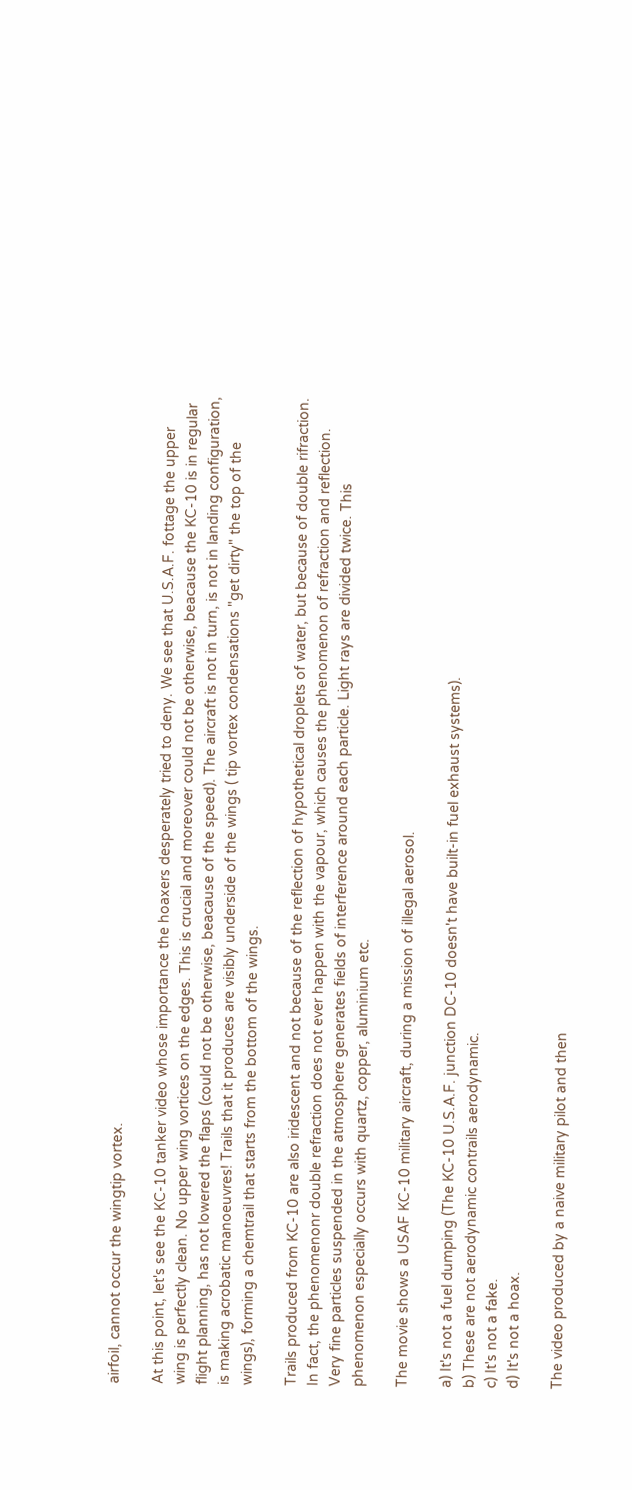airfoil, cannot occur the wingtip vortex.

At this point, let's see the KC-10 tanker video whose importance the hoaxers desperately tried to deny. We see that U.S.A.F. fottage the upper wing is perfectly clean. No upper wing vortices on the edges. This is crucial and moreover could not be otherwise, beacause the KC-10 is in regular flight planning, has not lowered the flaps (could not be otherwise, beacause of the speed). The aircraft is not in turn, is not in landing configuration, is making acrobatic manoeuvres! Trails that it produces are visibly underside of the wings ( tip vortex condensations "get dirty" the top of the wings), forming a chemtrail that starts from the bottom of the wings.

Trails produced from KC-10 are also iridescent and not because of the reflection of hypothetical droplets of water, but because of double rifraction. In fact, the phenomenonr double refraction does not ever happen with the vapour, which causes the phenomenon of refraction and reflection. Very fine particles suspended in the atmosphere generates fields of interference around each particle. Light rays are divided twice. This phenomenon especially occurs with quartz, copper, aluminium etc.

The movie shows a USAF KC-10 military aircraft, during a mission of illegal aerosol.

a) It's not a fuel dumping (The KC-10 U.S.A.F. junction DC-10 doesn't have built-in fuel exhaust systems).
b) These are not aerodynamic contrails aerodynamic.
c) It's not a fake.
d) It's not a hoax.

The video produced by a naive military pilot and then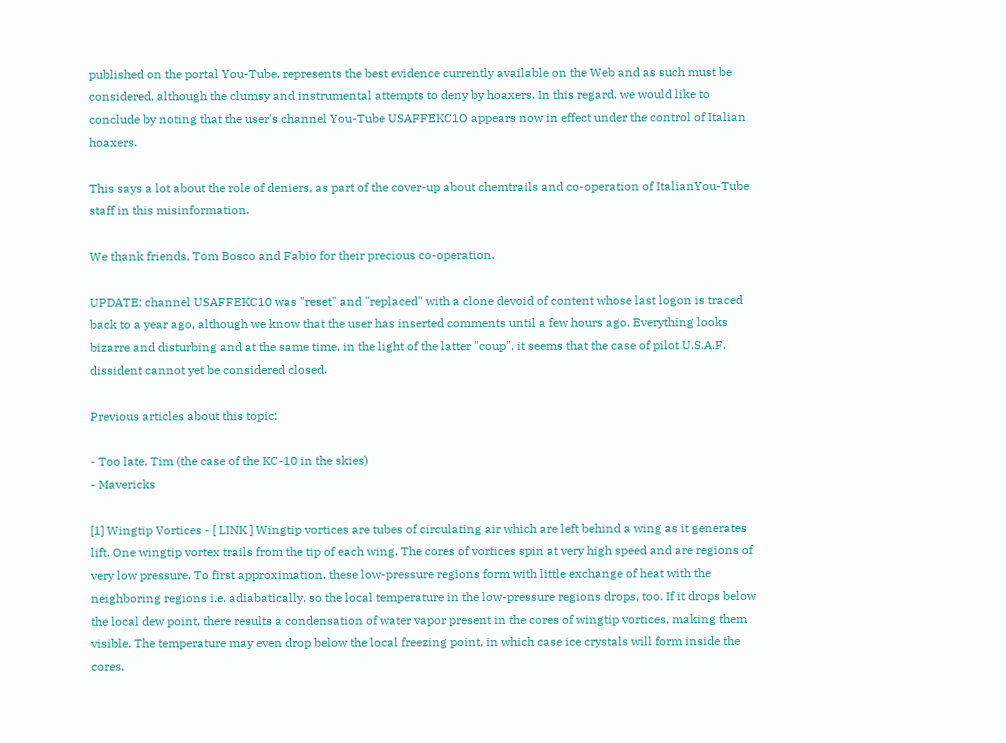published on the portal You-Tube, represents the best evidence currently available on the Web and as such must be considered, although the clumsy and instrumental attempts to deny by hoaxers. In this regard, we would like to conclude by noting that the user's channel You-Tube USAFFEKC1O appears now in effect under the control of Italian hoaxers.

This says a lot about the role of deniers, as part of the cover-up about chemtrails and co-operation of ItalianYou-Tube staff in this misinformation.

We thank friends, Tom Bosco and Fabio for their precious co-operation.

UPDATE: channel USAFFEKC10 was "reset" and "replaced" with a clone devoid of content whose last logon is traced back to a year ago, although we know that the user has inserted comments until a few hours ago. Everything looks bizarre and disturbing and at the same time, in the light of the latter "coup", it seems that the case of pilot U.S.A.F. dissident cannot yet be considered closed.

Previous articles about this topic:

- Too late, Tim (the case of the KC-10 in the skies)
- Mavericks

[1] Wingtip Vortices - [ LINK ] Wingtip vortices are tubes of circulating air which are left behind a wing as it generates lift. One wingtip vortex trails from the tip of each wing. The cores of vortices spin at very high speed and are regions of very low pressure. To first approximation, these low-pressure regions form with little exchange of heat with the neighboring regions i.e. adiabatically, so the local temperature in the low-pressure regions drops, too. If it drops below the local dew point, there results a condensation of water vapor present in the cores of wingtip vortices, making them visible. The temperature may even drop below the local freezing point, in which case ice crystals will form inside the cores.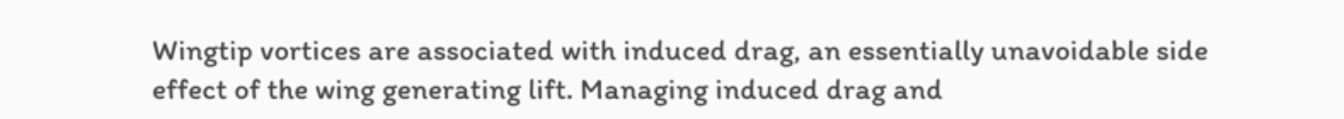Wingtip vortices are associated with induced drag, an essentially unavoidable side effect of the wing generating lift. Managing induced drag and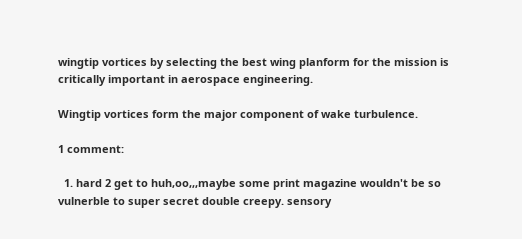wingtip vortices by selecting the best wing planform for the mission is critically important in aerospace engineering.

Wingtip vortices form the major component of wake turbulence.

1 comment:

  1. hard 2 get to huh,oo,,,maybe some print magazine wouldn't be so vulnerble to super secret double creepy. sensory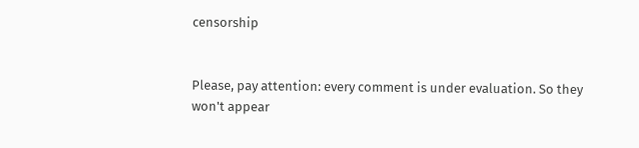censorship


Please, pay attention: every comment is under evaluation. So they won't appear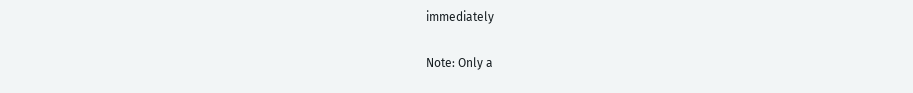immediately

Note: Only a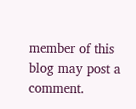member of this blog may post a comment.